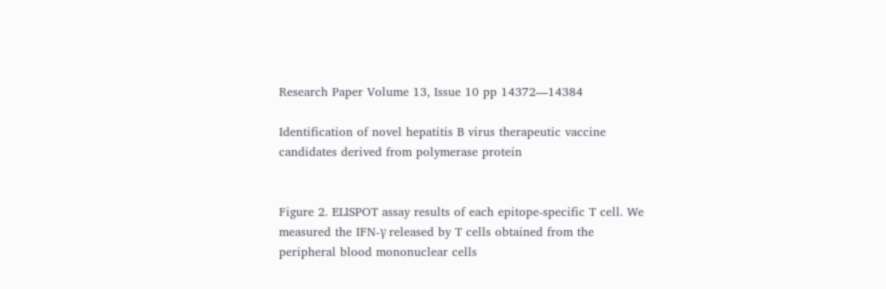Research Paper Volume 13, Issue 10 pp 14372—14384

Identification of novel hepatitis B virus therapeutic vaccine candidates derived from polymerase protein


Figure 2. ELISPOT assay results of each epitope-specific T cell. We measured the IFN-γ released by T cells obtained from the peripheral blood mononuclear cells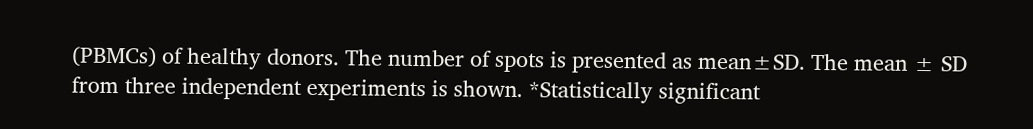(PBMCs) of healthy donors. The number of spots is presented as mean±SD. The mean ± SD from three independent experiments is shown. *Statistically significant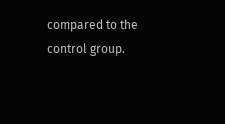compared to the control group.